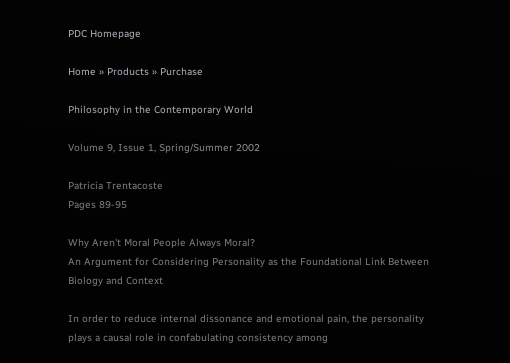PDC Homepage

Home » Products » Purchase

Philosophy in the Contemporary World

Volume 9, Issue 1, Spring/Summer 2002

Patricia Trentacoste
Pages 89-95

Why Aren't Moral People Always Moral?
An Argument for Considering Personality as the Foundational Link Between Biology and Context

In order to reduce internal dissonance and emotional pain, the personality plays a causal role in confabulating consistency among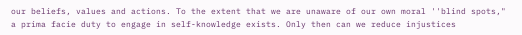our beliefs, values and actions. To the extent that we are unaware of our own moral ''blind spots," a prima facie duty to engage in self-knowledge exists. Only then can we reduce injustices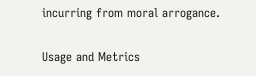incurring from moral arrogance.

Usage and Metrics